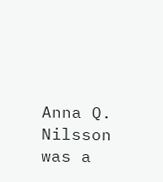Anna Q. Nilsson was a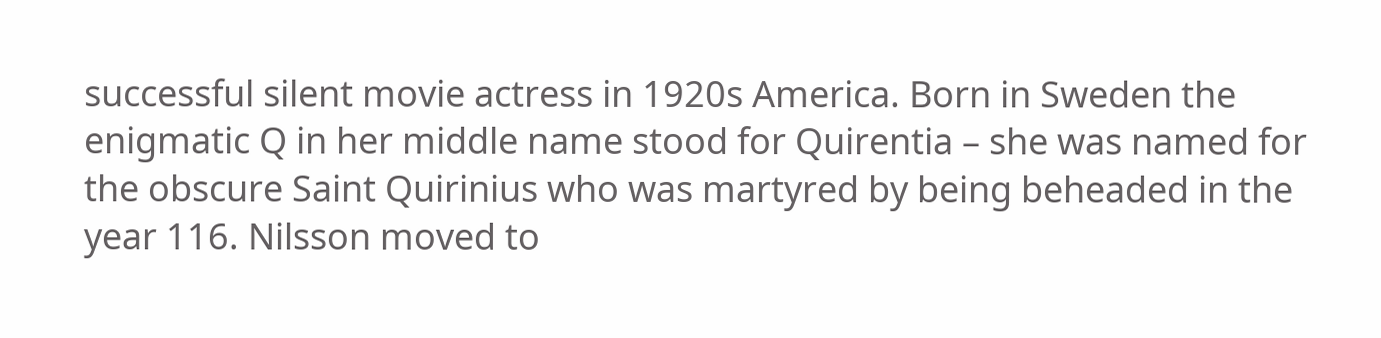successful silent movie actress in 1920s America. Born in Sweden the enigmatic Q in her middle name stood for Quirentia – she was named for the obscure Saint Quirinius who was martyred by being beheaded in the year 116. Nilsson moved to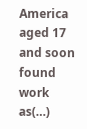America aged 17 and soon found work as(…)